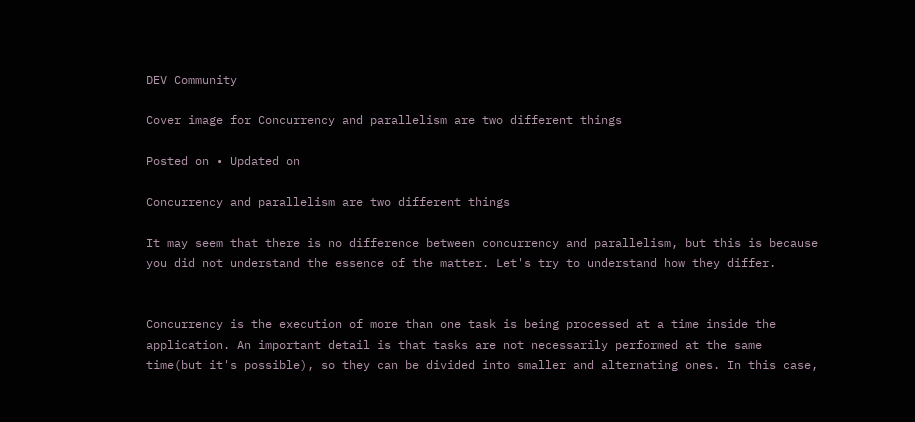DEV Community

Cover image for Concurrency and parallelism are two different things

Posted on • Updated on

Concurrency and parallelism are two different things

It may seem that there is no difference between concurrency and parallelism, but this is because you did not understand the essence of the matter. Let's try to understand how they differ.


Concurrency is the execution of more than one task is being processed at a time inside the application. An important detail is that tasks are not necessarily performed at the same time(but it's possible), so they can be divided into smaller and alternating ones. In this case,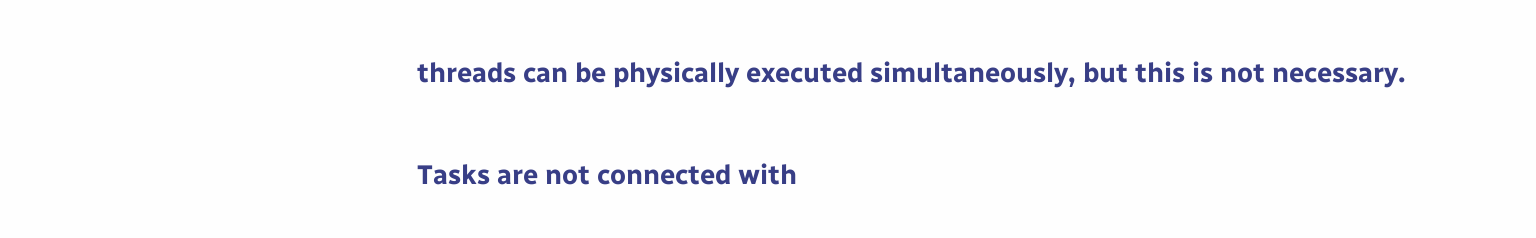threads can be physically executed simultaneously, but this is not necessary.

Tasks are not connected with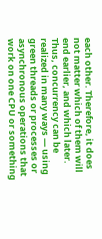each other. Therefore, it does not matter which of them will end earlier, and which later. Thus, concurrency can be realized in many ways — using green threads or processes or asynchronous operations that work on one CPU or something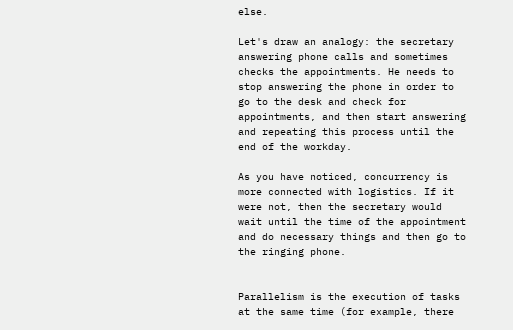else.

Let's draw an analogy: the secretary answering phone calls and sometimes checks the appointments. He needs to stop answering the phone in order to go to the desk and check for appointments, and then start answering and repeating this process until the end of the workday.

As you have noticed, concurrency is more connected with logistics. If it were not, then the secretary would wait until the time of the appointment and do necessary things and then go to the ringing phone.


Parallelism is the execution of tasks at the same time (for example, there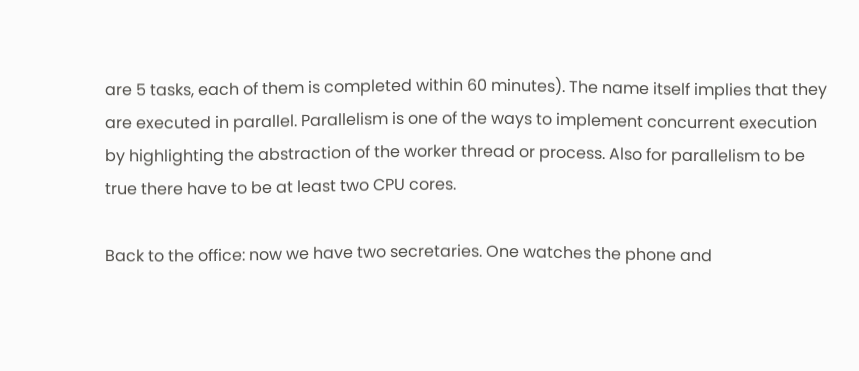are 5 tasks, each of them is completed within 60 minutes). The name itself implies that they are executed in parallel. Parallelism is one of the ways to implement concurrent execution by highlighting the abstraction of the worker thread or process. Also for parallelism to be true there have to be at least two CPU cores.

Back to the office: now we have two secretaries. One watches the phone and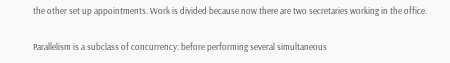the other set up appointments. Work is divided because now there are two secretaries working in the office.

Parallelism is a subclass of concurrency: before performing several simultaneous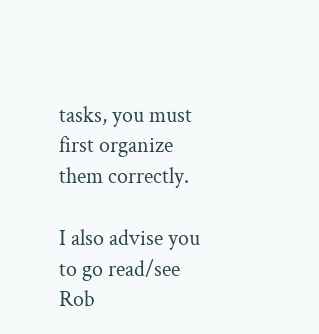tasks, you must first organize them correctly.

I also advise you to go read/see Rob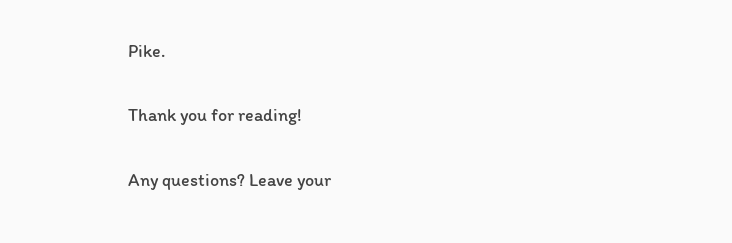Pike.

Thank you for reading!

Any questions? Leave your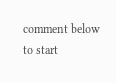comment below to start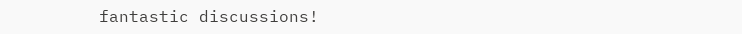fantastic discussions!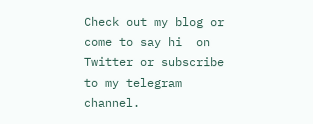Check out my blog or come to say hi  on Twitter or subscribe to my telegram channel.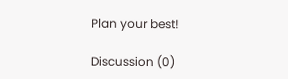Plan your best!

Discussion (0)